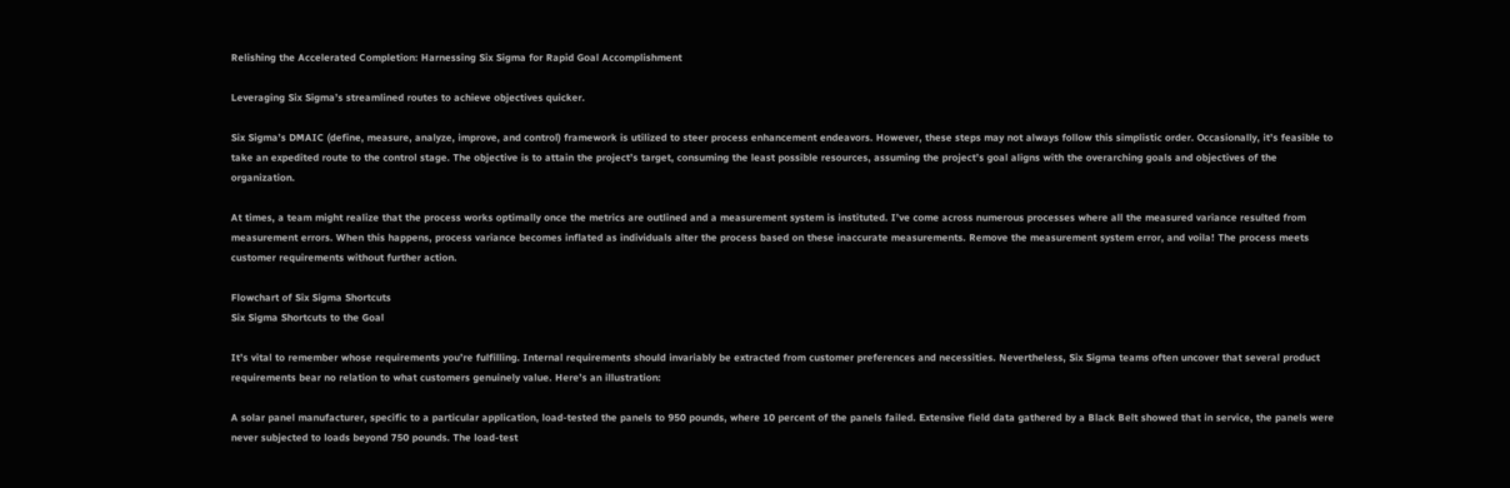Relishing the Accelerated Completion: Harnessing Six Sigma for Rapid Goal Accomplishment

Leveraging Six Sigma’s streamlined routes to achieve objectives quicker.

Six Sigma’s DMAIC (define, measure, analyze, improve, and control) framework is utilized to steer process enhancement endeavors. However, these steps may not always follow this simplistic order. Occasionally, it’s feasible to take an expedited route to the control stage. The objective is to attain the project’s target, consuming the least possible resources, assuming the project’s goal aligns with the overarching goals and objectives of the organization.

At times, a team might realize that the process works optimally once the metrics are outlined and a measurement system is instituted. I’ve come across numerous processes where all the measured variance resulted from measurement errors. When this happens, process variance becomes inflated as individuals alter the process based on these inaccurate measurements. Remove the measurement system error, and voila! The process meets customer requirements without further action.

Flowchart of Six Sigma Shortcuts
Six Sigma Shortcuts to the Goal

It’s vital to remember whose requirements you’re fulfilling. Internal requirements should invariably be extracted from customer preferences and necessities. Nevertheless, Six Sigma teams often uncover that several product requirements bear no relation to what customers genuinely value. Here’s an illustration:

A solar panel manufacturer, specific to a particular application, load-tested the panels to 950 pounds, where 10 percent of the panels failed. Extensive field data gathered by a Black Belt showed that in service, the panels were never subjected to loads beyond 750 pounds. The load-test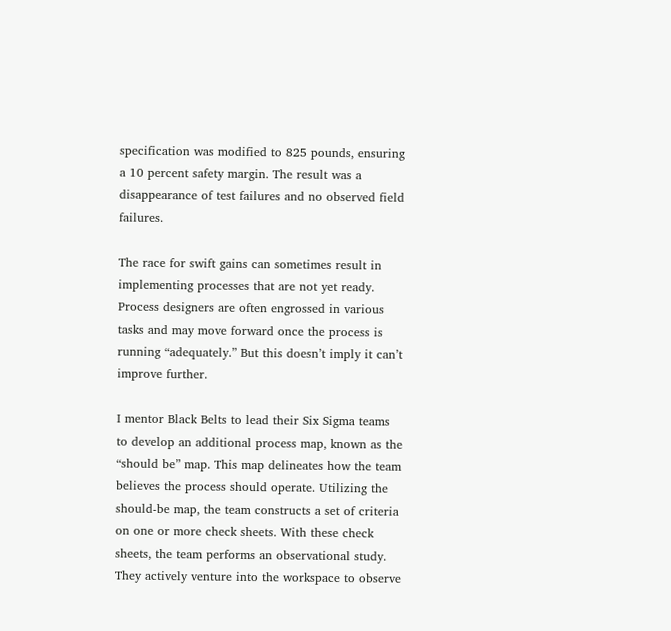specification was modified to 825 pounds, ensuring a 10 percent safety margin. The result was a disappearance of test failures and no observed field failures.

The race for swift gains can sometimes result in implementing processes that are not yet ready. Process designers are often engrossed in various tasks and may move forward once the process is running “adequately.” But this doesn’t imply it can’t improve further.

I mentor Black Belts to lead their Six Sigma teams to develop an additional process map, known as the “should be” map. This map delineates how the team believes the process should operate. Utilizing the should-be map, the team constructs a set of criteria on one or more check sheets. With these check sheets, the team performs an observational study. They actively venture into the workspace to observe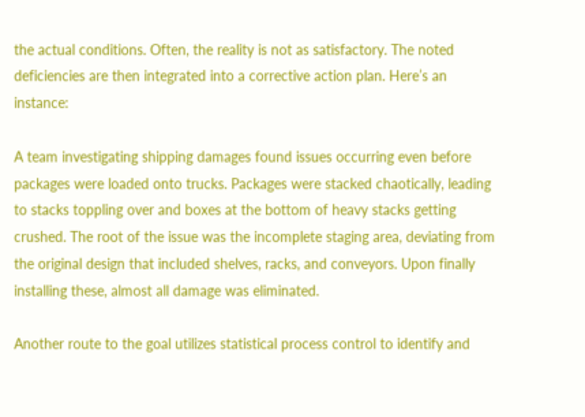the actual conditions. Often, the reality is not as satisfactory. The noted deficiencies are then integrated into a corrective action plan. Here’s an instance:

A team investigating shipping damages found issues occurring even before packages were loaded onto trucks. Packages were stacked chaotically, leading to stacks toppling over and boxes at the bottom of heavy stacks getting crushed. The root of the issue was the incomplete staging area, deviating from the original design that included shelves, racks, and conveyors. Upon finally installing these, almost all damage was eliminated.

Another route to the goal utilizes statistical process control to identify and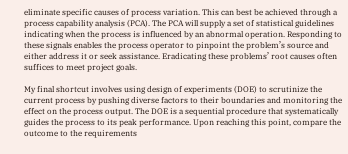eliminate specific causes of process variation. This can best be achieved through a process capability analysis (PCA). The PCA will supply a set of statistical guidelines indicating when the process is influenced by an abnormal operation. Responding to these signals enables the process operator to pinpoint the problem’s source and either address it or seek assistance. Eradicating these problems’ root causes often suffices to meet project goals.

My final shortcut involves using design of experiments (DOE) to scrutinize the current process by pushing diverse factors to their boundaries and monitoring the effect on the process output. The DOE is a sequential procedure that systematically guides the process to its peak performance. Upon reaching this point, compare the outcome to the requirements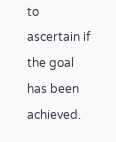to ascertain if the goal has been achieved.